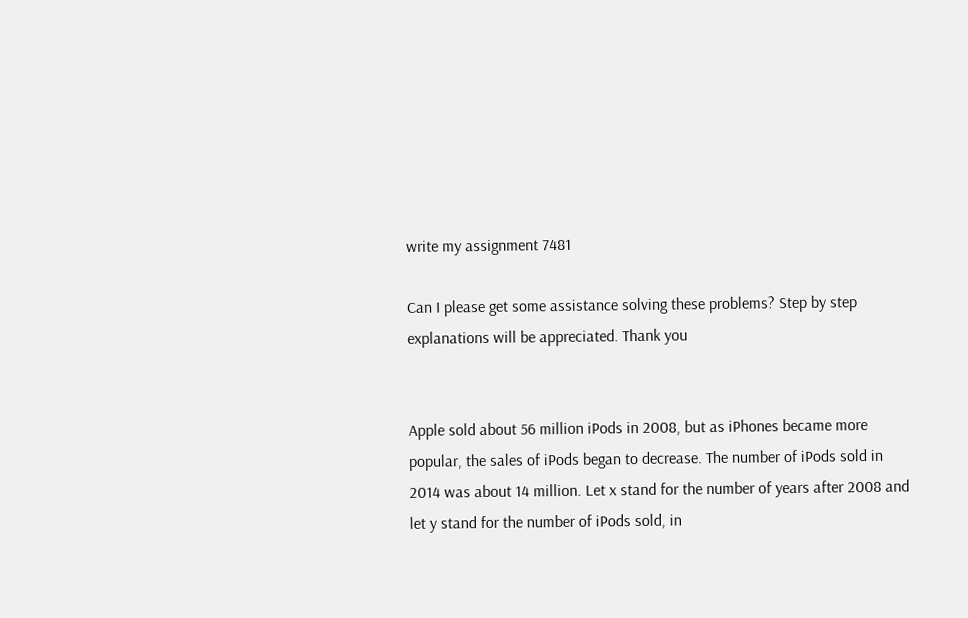write my assignment 7481

Can I please get some assistance solving these problems? Step by step explanations will be appreciated. Thank you


Apple sold about 56 million iPods in 2008, but as iPhones became more popular, the sales of iPods began to decrease. The number of iPods sold in 2014 was about 14 million. Let x stand for the number of years after 2008 and let y stand for the number of iPods sold, in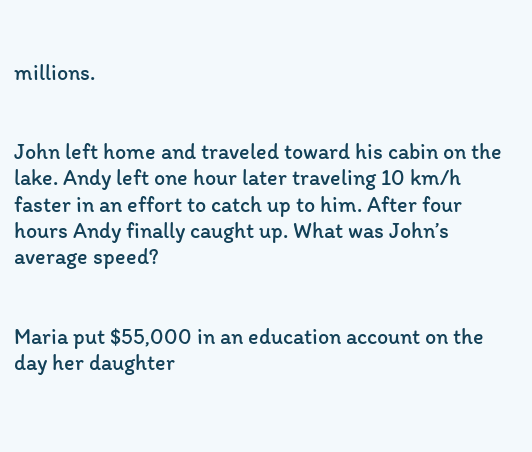millions.


John left home and traveled toward his cabin on the lake. Andy left one hour later traveling 10 km/h faster in an effort to catch up to him. After four hours Andy finally caught up. What was John’s average speed?


Maria put $55,000 in an education account on the day her daughter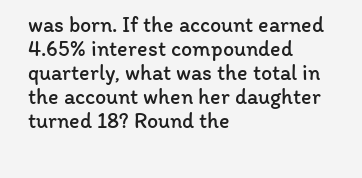was born. If the account earned 4.65% interest compounded quarterly, what was the total in the account when her daughter turned 18? Round the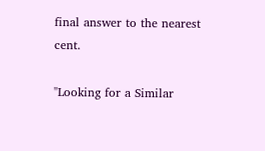final answer to the nearest cent.

"Looking for a Similar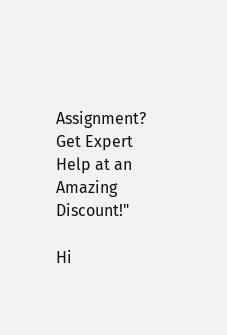Assignment? Get Expert Help at an Amazing Discount!"

Hi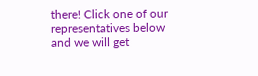there! Click one of our representatives below and we will get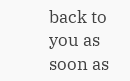back to you as soon as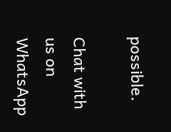possible.

Chat with us on WhatsApp